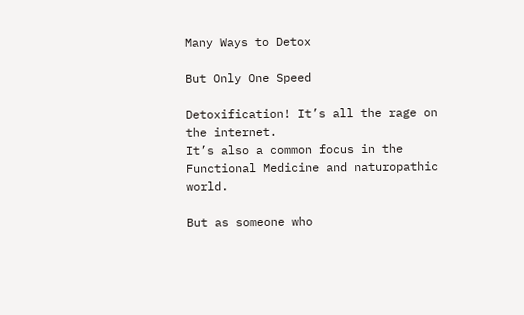Many Ways to Detox

But Only One Speed

Detoxification! It’s all the rage on the internet.
It’s also a common focus in the Functional Medicine and naturopathic world.

But as someone who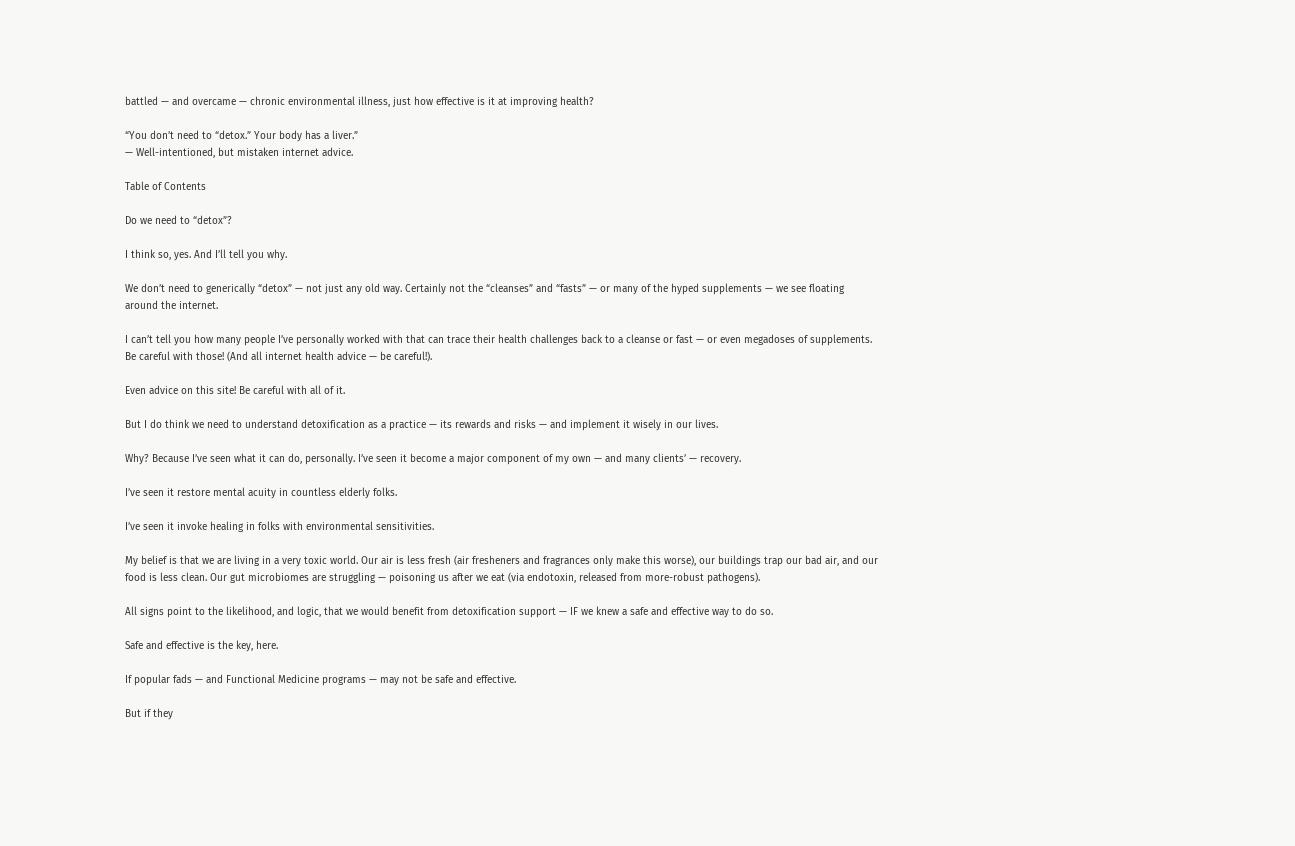battled — and overcame — chronic environmental illness, just how effective is it at improving health?

“You don’t need to “detox.” Your body has a liver.”
— Well-intentioned, but mistaken internet advice.

Table of Contents

Do we need to “detox”?

I think so, yes. And I’ll tell you why.

We don’t need to generically “detox” — not just any old way. Certainly not the “cleanses” and “fasts” — or many of the hyped supplements — we see floating around the internet.

I can’t tell you how many people I’ve personally worked with that can trace their health challenges back to a cleanse or fast — or even megadoses of supplements. Be careful with those! (And all internet health advice — be careful!).

Even advice on this site! Be careful with all of it.

But I do think we need to understand detoxification as a practice — its rewards and risks — and implement it wisely in our lives.

Why? Because I’ve seen what it can do, personally. I’ve seen it become a major component of my own — and many clients’ — recovery.

I’ve seen it restore mental acuity in countless elderly folks.

I’ve seen it invoke healing in folks with environmental sensitivities.

My belief is that we are living in a very toxic world. Our air is less fresh (air fresheners and fragrances only make this worse), our buildings trap our bad air, and our food is less clean. Our gut microbiomes are struggling — poisoning us after we eat (via endotoxin, released from more-robust pathogens).

All signs point to the likelihood, and logic, that we would benefit from detoxification support — IF we knew a safe and effective way to do so.

Safe and effective is the key, here.

If popular fads — and Functional Medicine programs — may not be safe and effective.

But if they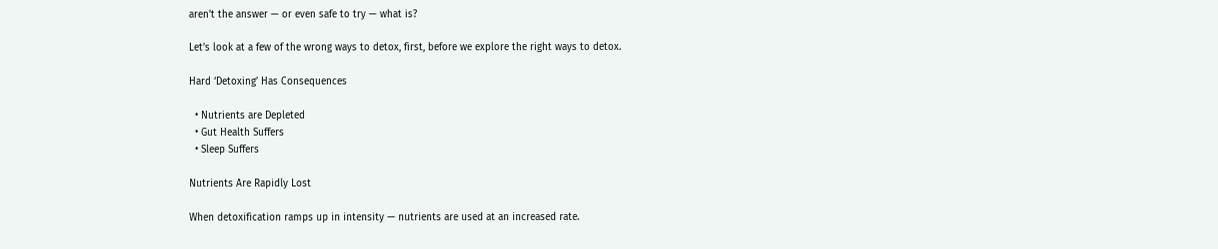aren’t the answer — or even safe to try — what is?

Let’s look at a few of the wrong ways to detox, first, before we explore the right ways to detox.

Hard ‘Detoxing’ Has Consequences

  • Nutrients are Depleted
  • Gut Health Suffers
  • Sleep Suffers

Nutrients Are Rapidly Lost

When detoxification ramps up in intensity — nutrients are used at an increased rate.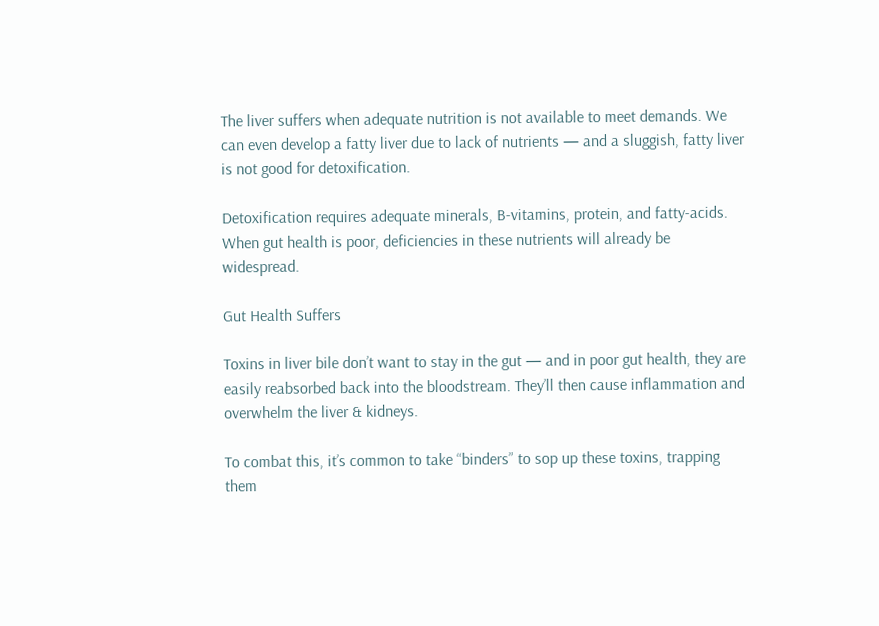The liver suffers when adequate nutrition is not available to meet demands. We can even develop a fatty liver due to lack of nutrients — and a sluggish, fatty liver is not good for detoxification.

Detoxification requires adequate minerals, B-vitamins, protein, and fatty-acids. When gut health is poor, deficiencies in these nutrients will already be widespread.

Gut Health Suffers

Toxins in liver bile don’t want to stay in the gut — and in poor gut health, they are easily reabsorbed back into the bloodstream. They’ll then cause inflammation and overwhelm the liver & kidneys.

To combat this, it’s common to take “binders” to sop up these toxins, trapping them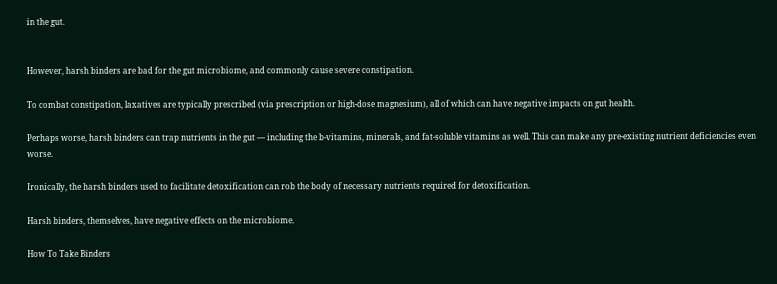in the gut.


However, harsh binders are bad for the gut microbiome, and commonly cause severe constipation.

To combat constipation, laxatives are typically prescribed (via prescription or high-dose magnesium), all of which can have negative impacts on gut health.

Perhaps worse, harsh binders can trap nutrients in the gut — including the b-vitamins, minerals, and fat-soluble vitamins as well. This can make any pre-existing nutrient deficiencies even worse.

Ironically, the harsh binders used to facilitate detoxification can rob the body of necessary nutrients required for detoxification.

Harsh binders, themselves, have negative effects on the microbiome.

How To Take Binders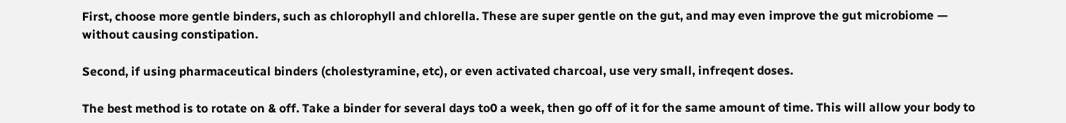First, choose more gentle binders, such as chlorophyll and chlorella. These are super gentle on the gut, and may even improve the gut microbiome — without causing constipation.

Second, if using pharmaceutical binders (cholestyramine, etc), or even activated charcoal, use very small, infreqent doses.

The best method is to rotate on & off. Take a binder for several days to0 a week, then go off of it for the same amount of time. This will allow your body to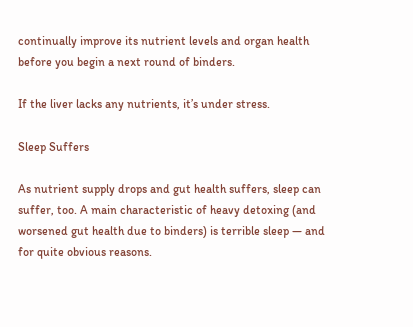continually improve its nutrient levels and organ health before you begin a next round of binders.

If the liver lacks any nutrients, it’s under stress.

Sleep Suffers

As nutrient supply drops and gut health suffers, sleep can suffer, too. A main characteristic of heavy detoxing (and worsened gut health due to binders) is terrible sleep — and for quite obvious reasons.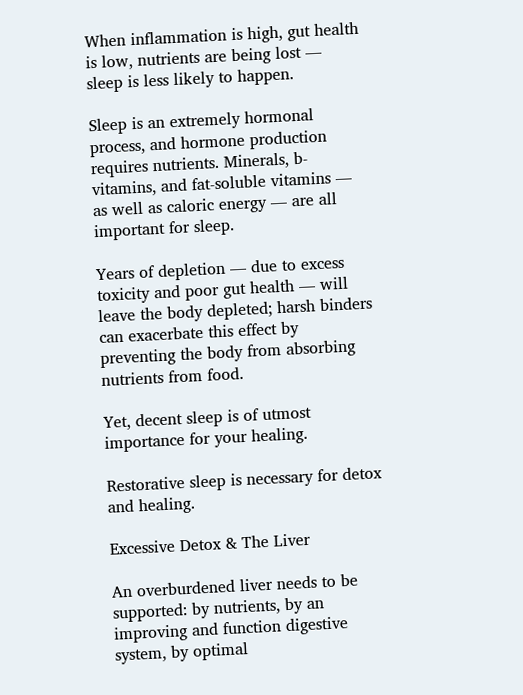When inflammation is high, gut health is low, nutrients are being lost — sleep is less likely to happen.

Sleep is an extremely hormonal process, and hormone production requires nutrients. Minerals, b-vitamins, and fat-soluble vitamins — as well as caloric energy — are all important for sleep.

Years of depletion — due to excess toxicity and poor gut health — will leave the body depleted; harsh binders can exacerbate this effect by preventing the body from absorbing nutrients from food.

Yet, decent sleep is of utmost importance for your healing.

Restorative sleep is necessary for detox and healing.

Excessive Detox & The Liver

An overburdened liver needs to be supported: by nutrients, by an improving and function digestive system, by optimal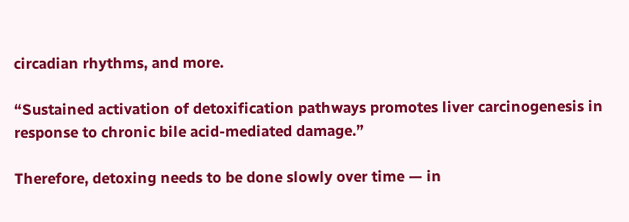circadian rhythms, and more.

“Sustained activation of detoxification pathways promotes liver carcinogenesis in response to chronic bile acid-mediated damage.”

Therefore, detoxing needs to be done slowly over time — in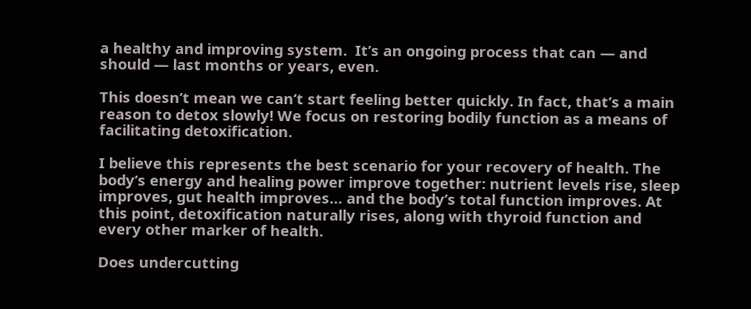a healthy and improving system.  It’s an ongoing process that can — and should — last months or years, even.

This doesn’t mean we can’t start feeling better quickly. In fact, that’s a main reason to detox slowly! We focus on restoring bodily function as a means of facilitating detoxification.

I believe this represents the best scenario for your recovery of health. The body’s energy and healing power improve together: nutrient levels rise, sleep improves, gut health improves… and the body’s total function improves. At this point, detoxification naturally rises, along with thyroid function and every other marker of health.

Does undercutting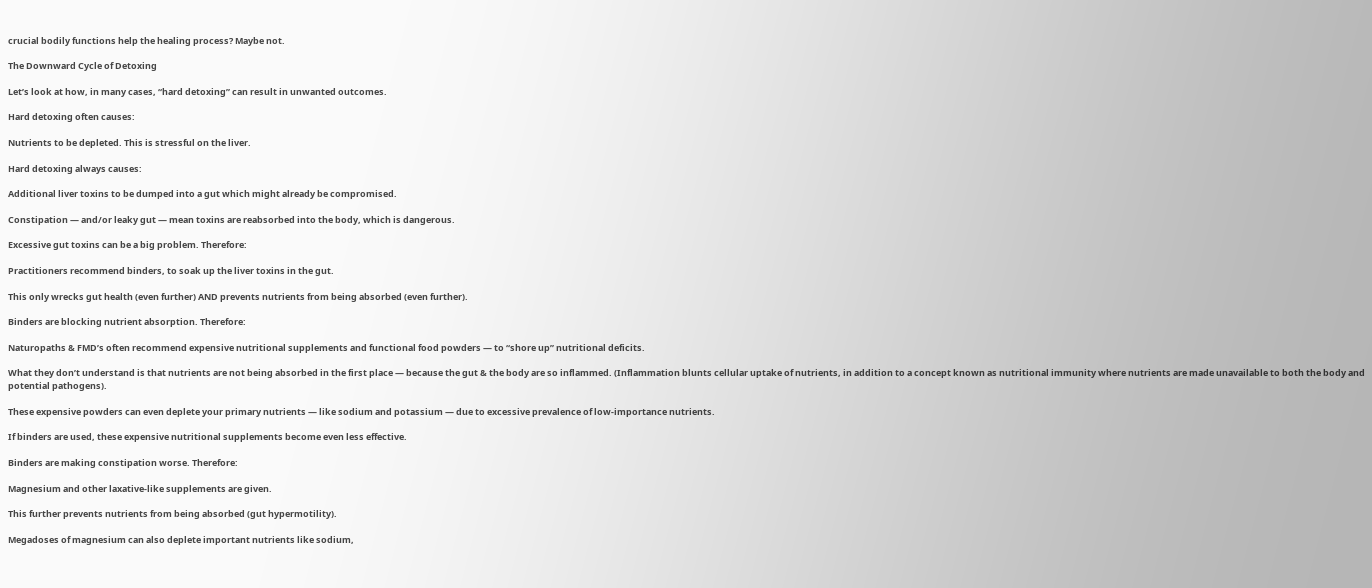crucial bodily functions help the healing process? Maybe not.

The Downward Cycle of Detoxing

Let’s look at how, in many cases, “hard detoxing” can result in unwanted outcomes.

Hard detoxing often causes:

Nutrients to be depleted. This is stressful on the liver.

Hard detoxing always causes:

Additional liver toxins to be dumped into a gut which might already be compromised.

Constipation — and/or leaky gut — mean toxins are reabsorbed into the body, which is dangerous.

Excessive gut toxins can be a big problem. Therefore:

Practitioners recommend binders, to soak up the liver toxins in the gut.

This only wrecks gut health (even further) AND prevents nutrients from being absorbed (even further).

Binders are blocking nutrient absorption. Therefore:

Naturopaths & FMD’s often recommend expensive nutritional supplements and functional food powders — to “shore up” nutritional deficits.

What they don’t understand is that nutrients are not being absorbed in the first place — because the gut & the body are so inflammed. (Inflammation blunts cellular uptake of nutrients, in addition to a concept known as nutritional immunity where nutrients are made unavailable to both the body and potential pathogens).

These expensive powders can even deplete your primary nutrients — like sodium and potassium — due to excessive prevalence of low-importance nutrients.

If binders are used, these expensive nutritional supplements become even less effective.

Binders are making constipation worse. Therefore:

Magnesium and other laxative-like supplements are given.

This further prevents nutrients from being absorbed (gut hypermotility).

Megadoses of magnesium can also deplete important nutrients like sodium,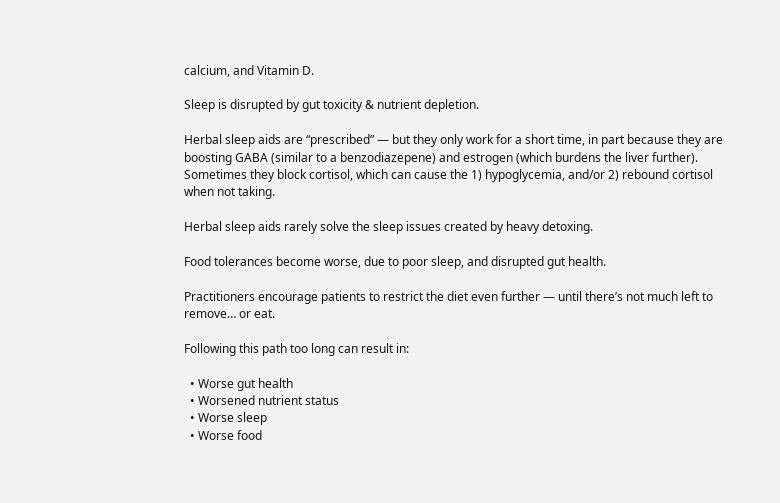calcium, and Vitamin D.

Sleep is disrupted by gut toxicity & nutrient depletion.

Herbal sleep aids are “prescribed” — but they only work for a short time, in part because they are boosting GABA (similar to a benzodiazepene) and estrogen (which burdens the liver further). Sometimes they block cortisol, which can cause the 1) hypoglycemia, and/or 2) rebound cortisol when not taking.

Herbal sleep aids rarely solve the sleep issues created by heavy detoxing.

Food tolerances become worse, due to poor sleep, and disrupted gut health.

Practitioners encourage patients to restrict the diet even further — until there’s not much left to remove… or eat.

Following this path too long can result in:

  • Worse gut health
  • Worsened nutrient status
  • Worse sleep
  • Worse food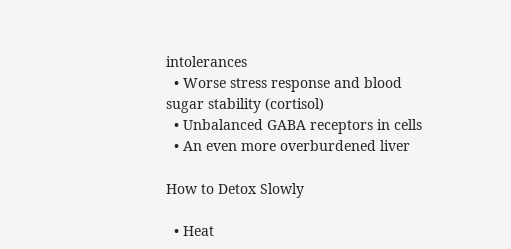intolerances
  • Worse stress response and blood sugar stability (cortisol)
  • Unbalanced GABA receptors in cells
  • An even more overburdened liver

How to Detox Slowly

  • Heat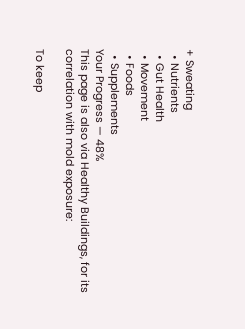+ Sweating
  • Nutrients
  • Gut Health
  • Movement
  • Foods
  • Supplements
Your Progress — 48%
This page is also via Healthy Buildings, for its correlation with mold exposure:

To keep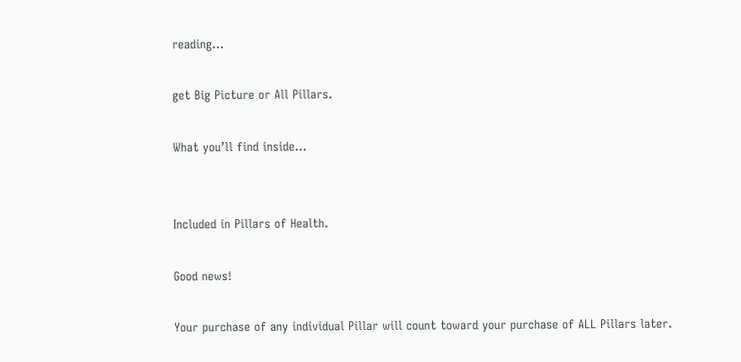reading…

get Big Picture or All Pillars.

What you’ll find inside…


Included in Pillars of Health.

Good news!

Your purchase of any individual Pillar will count toward your purchase of ALL Pillars later.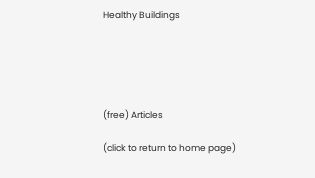Healthy Buildings





(free) Articles

(click to return to home page)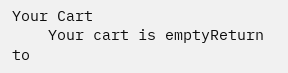Your Cart
    Your cart is emptyReturn to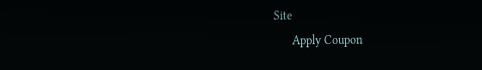Site
      Apply Coupon